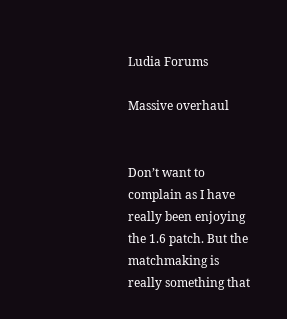Ludia Forums

Massive overhaul


Don’t want to complain as I have really been enjoying the 1.6 patch. But the matchmaking is really something that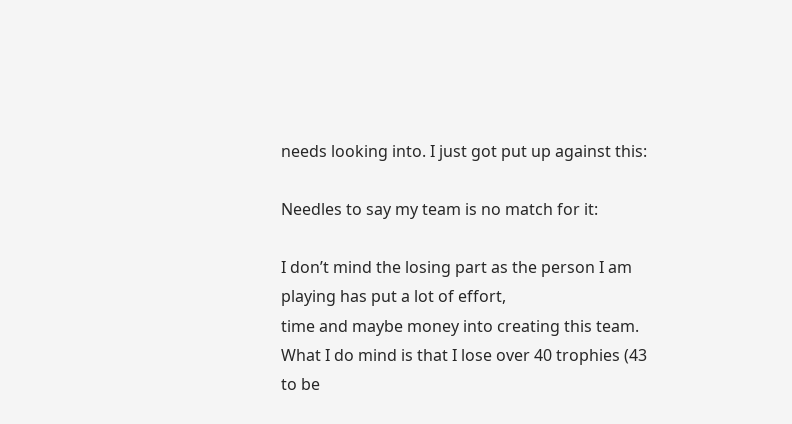needs looking into. I just got put up against this:

Needles to say my team is no match for it:

I don’t mind the losing part as the person I am playing has put a lot of effort,
time and maybe money into creating this team. What I do mind is that I lose over 40 trophies (43 to be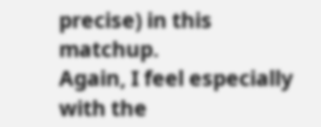precise) in this matchup.
Again, I feel especially with the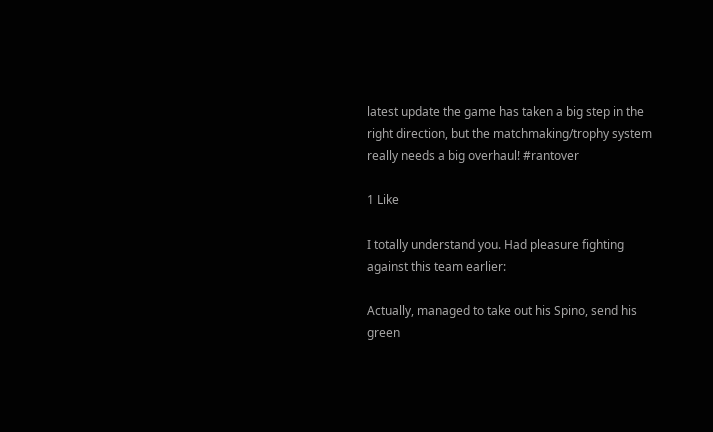latest update the game has taken a big step in the right direction, but the matchmaking/trophy system really needs a big overhaul! #rantover

1 Like

I totally understand you. Had pleasure fighting against this team earlier:

Actually, managed to take out his Spino, send his green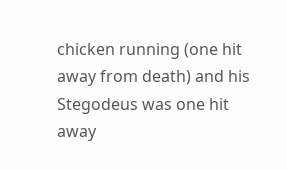chicken running (one hit away from death) and his Stegodeus was one hit away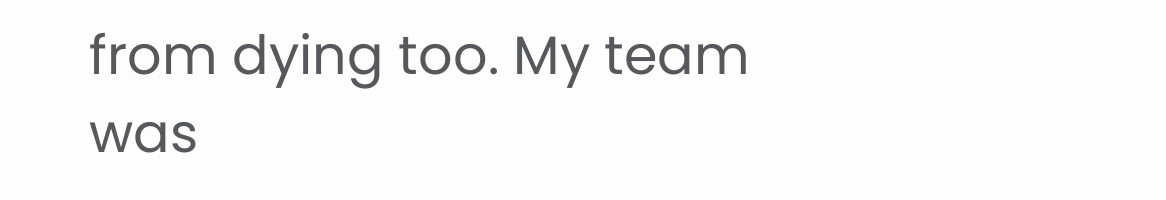from dying too. My team was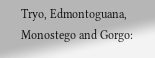Tryo, Edmontoguana, Monostego and Gorgo: